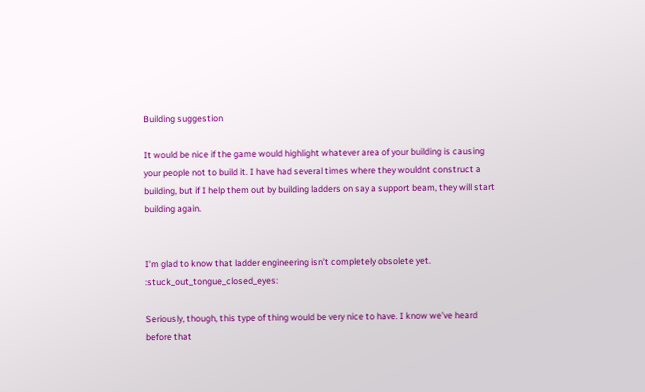Building suggestion

It would be nice if the game would highlight whatever area of your building is causing your people not to build it. I have had several times where they wouldnt construct a building, but if I help them out by building ladders on say a support beam, they will start building again.


I’m glad to know that ladder engineering isn’t completely obsolete yet. :stuck_out_tongue_closed_eyes:

Seriously, though, this type of thing would be very nice to have. I know we’ve heard before that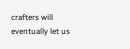crafters will eventually let us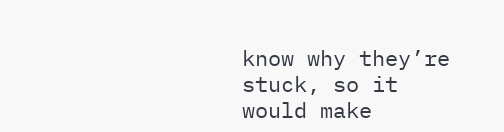know why they’re stuck, so it would make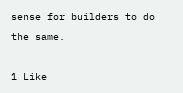sense for builders to do the same.

1 Like